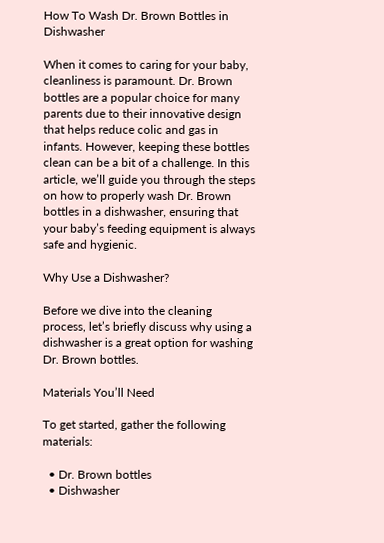How To Wash Dr. Brown Bottles in Dishwasher

When it comes to caring for your baby, cleanliness is paramount. Dr. Brown bottles are a popular choice for many parents due to their innovative design that helps reduce colic and gas in infants. However, keeping these bottles clean can be a bit of a challenge. In this article, we’ll guide you through the steps on how to properly wash Dr. Brown bottles in a dishwasher, ensuring that your baby’s feeding equipment is always safe and hygienic.

Why Use a Dishwasher?

Before we dive into the cleaning process, let’s briefly discuss why using a dishwasher is a great option for washing Dr. Brown bottles.

Materials You’ll Need

To get started, gather the following materials:

  • Dr. Brown bottles
  • Dishwasher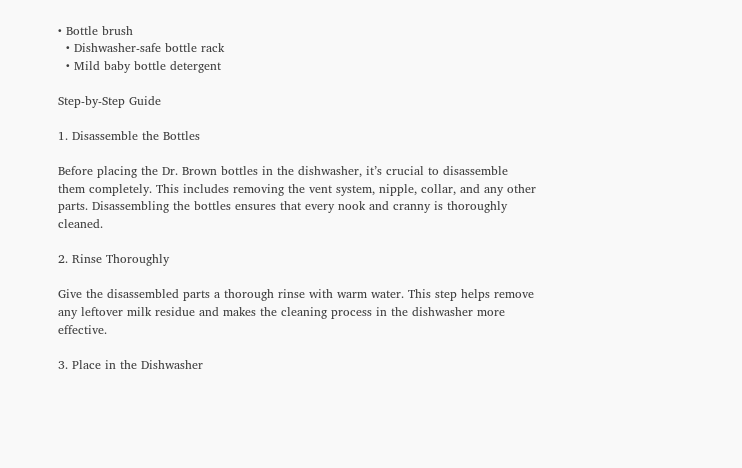• Bottle brush
  • Dishwasher-safe bottle rack
  • Mild baby bottle detergent

Step-by-Step Guide

1. Disassemble the Bottles

Before placing the Dr. Brown bottles in the dishwasher, it’s crucial to disassemble them completely. This includes removing the vent system, nipple, collar, and any other parts. Disassembling the bottles ensures that every nook and cranny is thoroughly cleaned.

2. Rinse Thoroughly

Give the disassembled parts a thorough rinse with warm water. This step helps remove any leftover milk residue and makes the cleaning process in the dishwasher more effective.

3. Place in the Dishwasher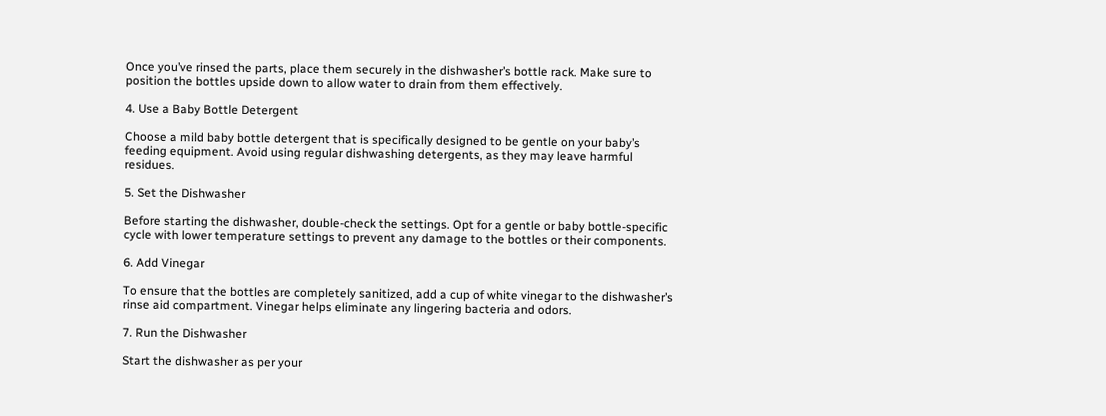Once you’ve rinsed the parts, place them securely in the dishwasher’s bottle rack. Make sure to position the bottles upside down to allow water to drain from them effectively.

4. Use a Baby Bottle Detergent

Choose a mild baby bottle detergent that is specifically designed to be gentle on your baby’s feeding equipment. Avoid using regular dishwashing detergents, as they may leave harmful residues.

5. Set the Dishwasher

Before starting the dishwasher, double-check the settings. Opt for a gentle or baby bottle-specific cycle with lower temperature settings to prevent any damage to the bottles or their components.

6. Add Vinegar

To ensure that the bottles are completely sanitized, add a cup of white vinegar to the dishwasher’s rinse aid compartment. Vinegar helps eliminate any lingering bacteria and odors.

7. Run the Dishwasher

Start the dishwasher as per your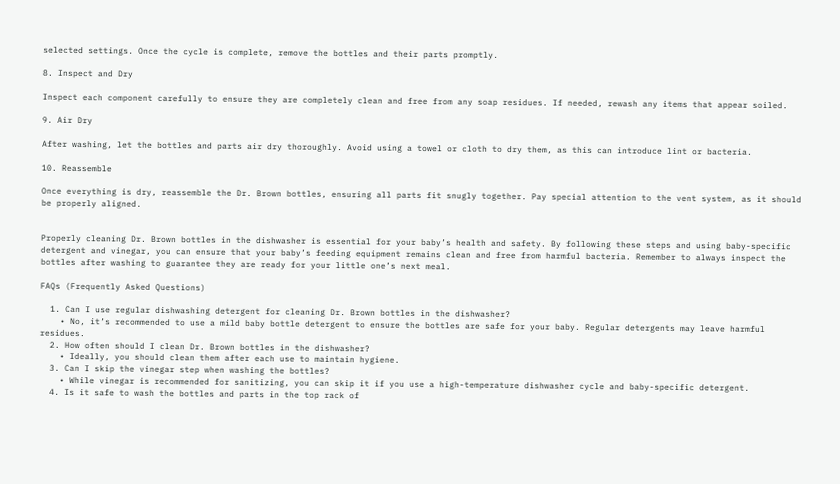selected settings. Once the cycle is complete, remove the bottles and their parts promptly.

8. Inspect and Dry

Inspect each component carefully to ensure they are completely clean and free from any soap residues. If needed, rewash any items that appear soiled.

9. Air Dry

After washing, let the bottles and parts air dry thoroughly. Avoid using a towel or cloth to dry them, as this can introduce lint or bacteria.

10. Reassemble

Once everything is dry, reassemble the Dr. Brown bottles, ensuring all parts fit snugly together. Pay special attention to the vent system, as it should be properly aligned.


Properly cleaning Dr. Brown bottles in the dishwasher is essential for your baby’s health and safety. By following these steps and using baby-specific detergent and vinegar, you can ensure that your baby’s feeding equipment remains clean and free from harmful bacteria. Remember to always inspect the bottles after washing to guarantee they are ready for your little one’s next meal.

FAQs (Frequently Asked Questions)

  1. Can I use regular dishwashing detergent for cleaning Dr. Brown bottles in the dishwasher?
    • No, it’s recommended to use a mild baby bottle detergent to ensure the bottles are safe for your baby. Regular detergents may leave harmful residues.
  2. How often should I clean Dr. Brown bottles in the dishwasher?
    • Ideally, you should clean them after each use to maintain hygiene.
  3. Can I skip the vinegar step when washing the bottles?
    • While vinegar is recommended for sanitizing, you can skip it if you use a high-temperature dishwasher cycle and baby-specific detergent.
  4. Is it safe to wash the bottles and parts in the top rack of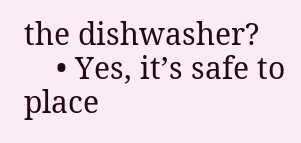the dishwasher?
    • Yes, it’s safe to place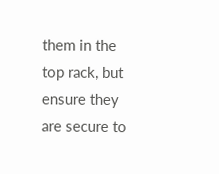them in the top rack, but ensure they are secure to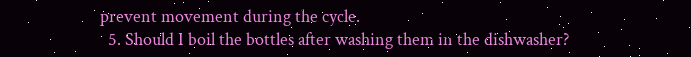prevent movement during the cycle.
  5. Should I boil the bottles after washing them in the dishwasher?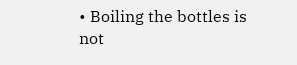• Boiling the bottles is not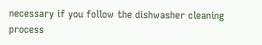necessary if you follow the dishwasher cleaning process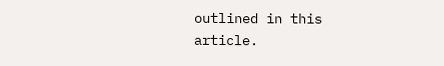outlined in this article.